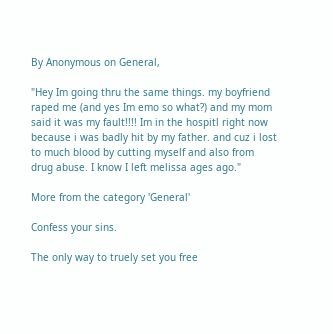By Anonymous on General,

"Hey Im going thru the same things. my boyfriend raped me (and yes Im emo so what?) and my mom said it was my fault!!!! Im in the hospitl right now because i was badly hit by my father. and cuz i lost to much blood by cutting myself and also from drug abuse. I know I left melissa ages ago."

More from the category 'General'

Confess your sins.

The only way to truely set you free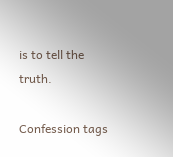is to tell the truth.

Confession tags